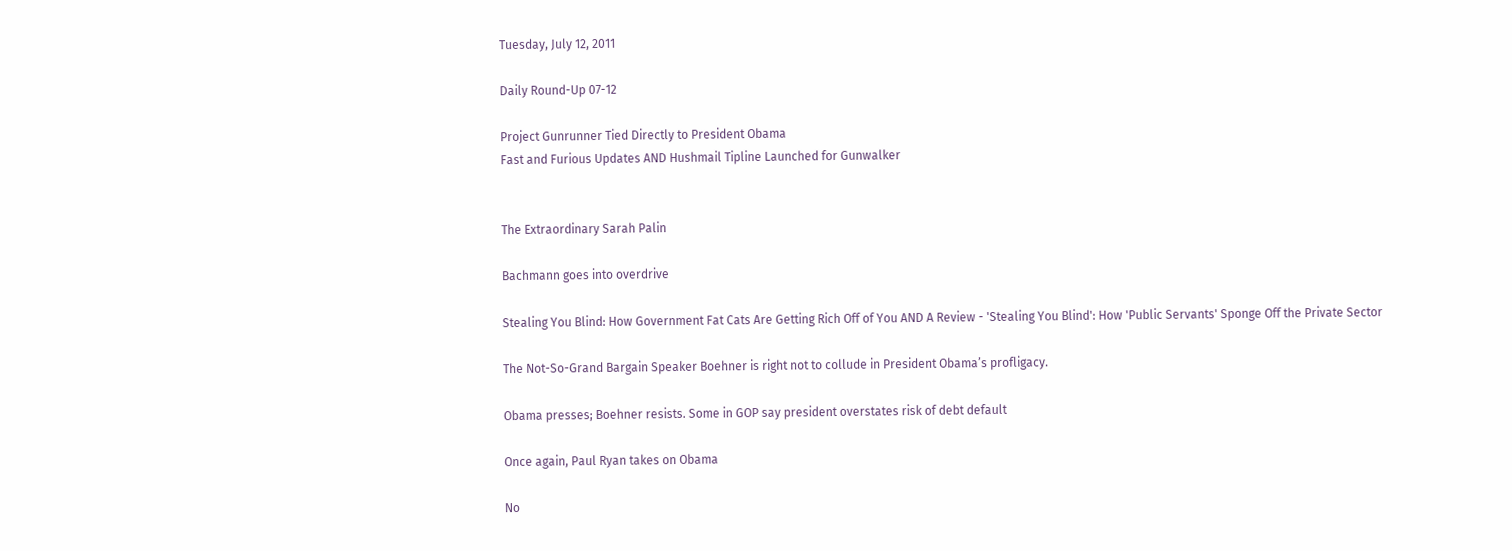Tuesday, July 12, 2011

Daily Round-Up 07-12

Project Gunrunner Tied Directly to President Obama
Fast and Furious Updates AND Hushmail Tipline Launched for Gunwalker


The Extraordinary Sarah Palin

Bachmann goes into overdrive

Stealing You Blind: How Government Fat Cats Are Getting Rich Off of You AND A Review - 'Stealing You Blind': How 'Public Servants' Sponge Off the Private Sector

The Not-So-Grand Bargain Speaker Boehner is right not to collude in President Obama’s profligacy.

Obama presses; Boehner resists. Some in GOP say president overstates risk of debt default

Once again, Paul Ryan takes on Obama

No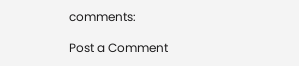comments:

Post a Comment